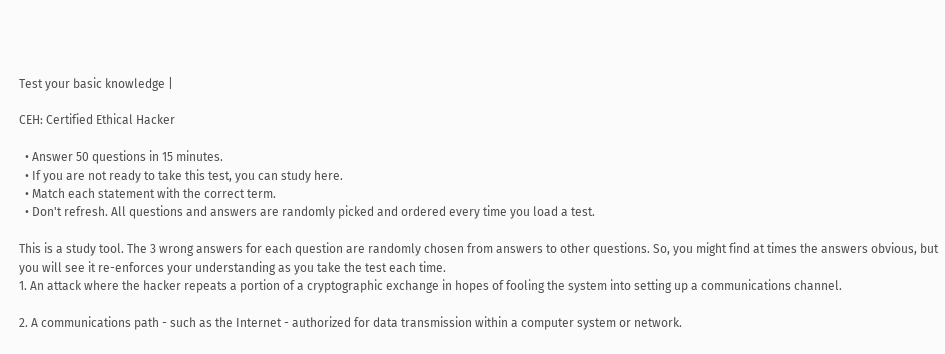Test your basic knowledge |

CEH: Certified Ethical Hacker

  • Answer 50 questions in 15 minutes.
  • If you are not ready to take this test, you can study here.
  • Match each statement with the correct term.
  • Don't refresh. All questions and answers are randomly picked and ordered every time you load a test.

This is a study tool. The 3 wrong answers for each question are randomly chosen from answers to other questions. So, you might find at times the answers obvious, but you will see it re-enforces your understanding as you take the test each time.
1. An attack where the hacker repeats a portion of a cryptographic exchange in hopes of fooling the system into setting up a communications channel.

2. A communications path - such as the Internet - authorized for data transmission within a computer system or network.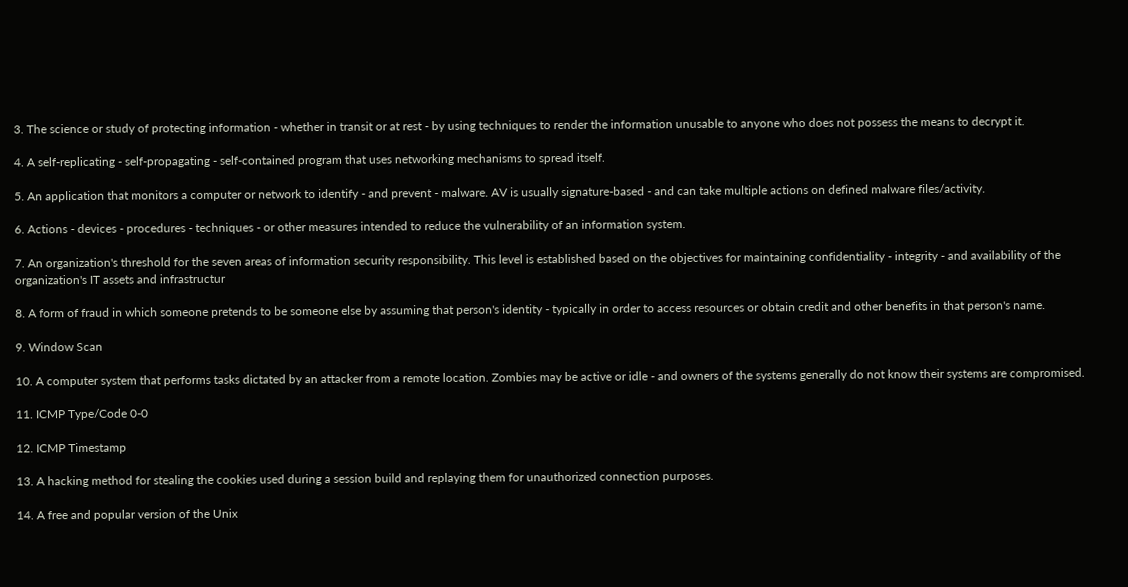3. The science or study of protecting information - whether in transit or at rest - by using techniques to render the information unusable to anyone who does not possess the means to decrypt it.

4. A self-replicating - self-propagating - self-contained program that uses networking mechanisms to spread itself.

5. An application that monitors a computer or network to identify - and prevent - malware. AV is usually signature-based - and can take multiple actions on defined malware files/activity.

6. Actions - devices - procedures - techniques - or other measures intended to reduce the vulnerability of an information system.

7. An organization's threshold for the seven areas of information security responsibility. This level is established based on the objectives for maintaining confidentiality - integrity - and availability of the organization's IT assets and infrastructur

8. A form of fraud in which someone pretends to be someone else by assuming that person's identity - typically in order to access resources or obtain credit and other benefits in that person's name.

9. Window Scan

10. A computer system that performs tasks dictated by an attacker from a remote location. Zombies may be active or idle - and owners of the systems generally do not know their systems are compromised.

11. ICMP Type/Code 0-0

12. ICMP Timestamp

13. A hacking method for stealing the cookies used during a session build and replaying them for unauthorized connection purposes.

14. A free and popular version of the Unix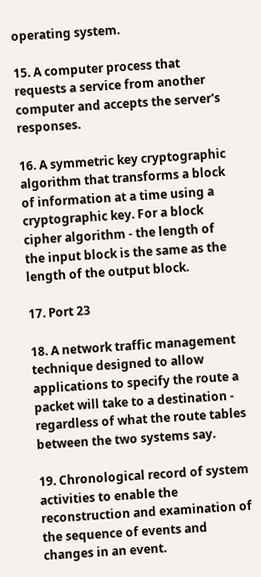operating system.

15. A computer process that requests a service from another computer and accepts the server's responses.

16. A symmetric key cryptographic algorithm that transforms a block of information at a time using a cryptographic key. For a block cipher algorithm - the length of the input block is the same as the length of the output block.

17. Port 23

18. A network traffic management technique designed to allow applications to specify the route a packet will take to a destination - regardless of what the route tables between the two systems say.

19. Chronological record of system activities to enable the reconstruction and examination of the sequence of events and changes in an event.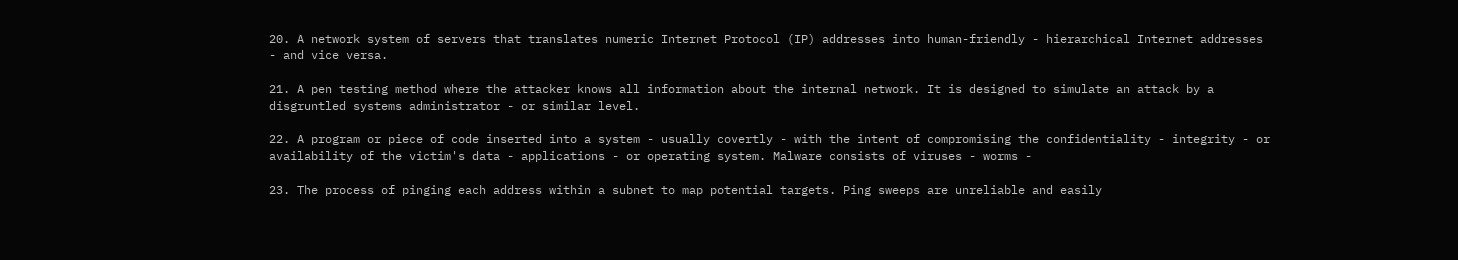20. A network system of servers that translates numeric Internet Protocol (IP) addresses into human-friendly - hierarchical Internet addresses - and vice versa.

21. A pen testing method where the attacker knows all information about the internal network. It is designed to simulate an attack by a disgruntled systems administrator - or similar level.

22. A program or piece of code inserted into a system - usually covertly - with the intent of compromising the confidentiality - integrity - or availability of the victim's data - applications - or operating system. Malware consists of viruses - worms -

23. The process of pinging each address within a subnet to map potential targets. Ping sweeps are unreliable and easily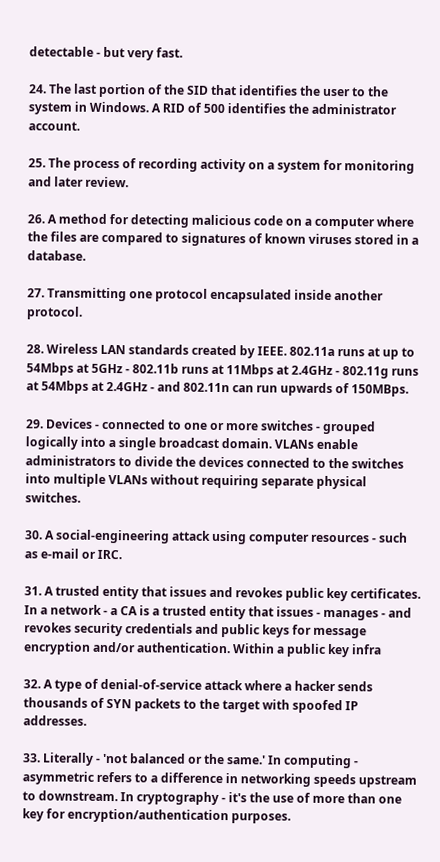detectable - but very fast.

24. The last portion of the SID that identifies the user to the system in Windows. A RID of 500 identifies the administrator account.

25. The process of recording activity on a system for monitoring and later review.

26. A method for detecting malicious code on a computer where the files are compared to signatures of known viruses stored in a database.

27. Transmitting one protocol encapsulated inside another protocol.

28. Wireless LAN standards created by IEEE. 802.11a runs at up to 54Mbps at 5GHz - 802.11b runs at 11Mbps at 2.4GHz - 802.11g runs at 54Mbps at 2.4GHz - and 802.11n can run upwards of 150MBps.

29. Devices - connected to one or more switches - grouped logically into a single broadcast domain. VLANs enable administrators to divide the devices connected to the switches into multiple VLANs without requiring separate physical switches.

30. A social-engineering attack using computer resources - such as e-mail or IRC.

31. A trusted entity that issues and revokes public key certificates. In a network - a CA is a trusted entity that issues - manages - and revokes security credentials and public keys for message encryption and/or authentication. Within a public key infra

32. A type of denial-of-service attack where a hacker sends thousands of SYN packets to the target with spoofed IP addresses.

33. Literally - 'not balanced or the same.' In computing - asymmetric refers to a difference in networking speeds upstream to downstream. In cryptography - it's the use of more than one key for encryption/authentication purposes.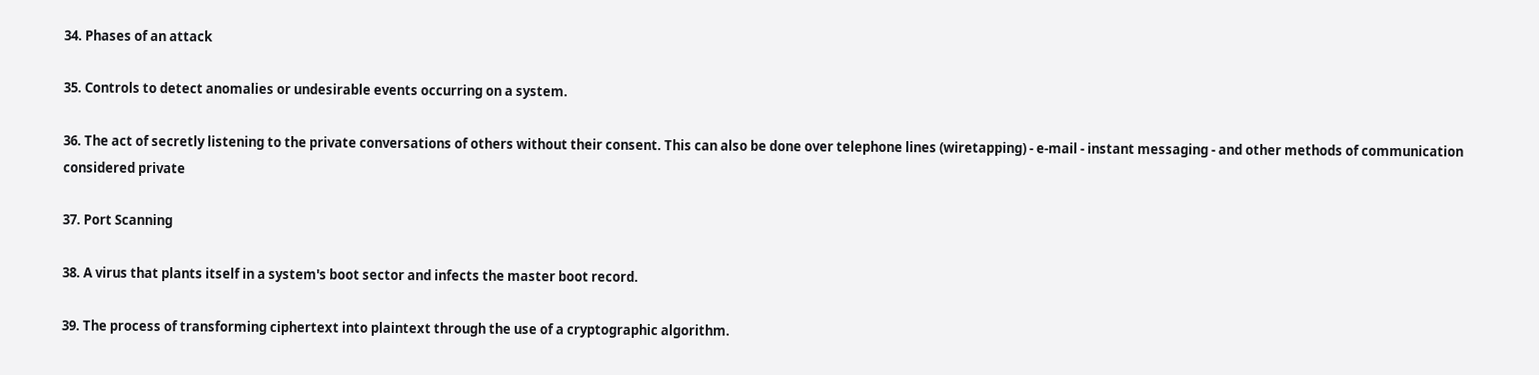34. Phases of an attack

35. Controls to detect anomalies or undesirable events occurring on a system.

36. The act of secretly listening to the private conversations of others without their consent. This can also be done over telephone lines (wiretapping) - e-mail - instant messaging - and other methods of communication considered private

37. Port Scanning

38. A virus that plants itself in a system's boot sector and infects the master boot record.

39. The process of transforming ciphertext into plaintext through the use of a cryptographic algorithm.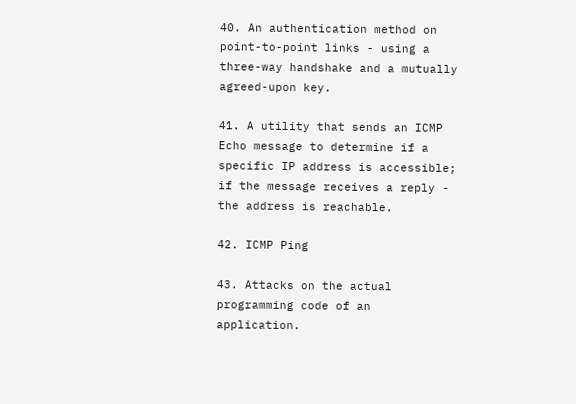40. An authentication method on point-to-point links - using a three-way handshake and a mutually agreed-upon key.

41. A utility that sends an ICMP Echo message to determine if a specific IP address is accessible; if the message receives a reply - the address is reachable.

42. ICMP Ping

43. Attacks on the actual programming code of an application.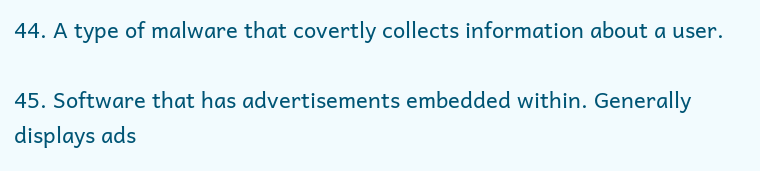44. A type of malware that covertly collects information about a user.

45. Software that has advertisements embedded within. Generally displays ads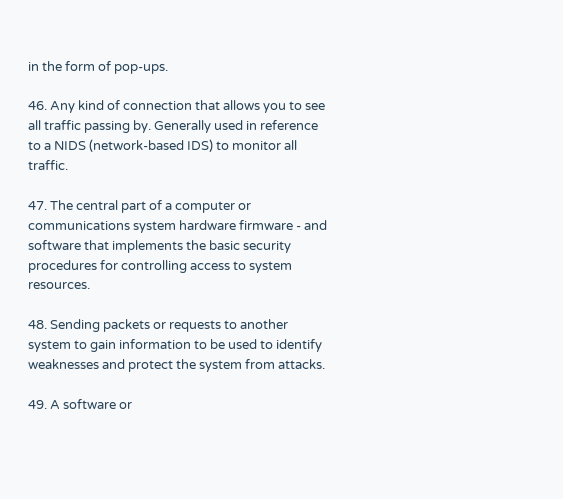in the form of pop-ups.

46. Any kind of connection that allows you to see all traffic passing by. Generally used in reference to a NIDS (network-based IDS) to monitor all traffic.

47. The central part of a computer or communications system hardware firmware - and software that implements the basic security procedures for controlling access to system resources.

48. Sending packets or requests to another system to gain information to be used to identify weaknesses and protect the system from attacks.

49. A software or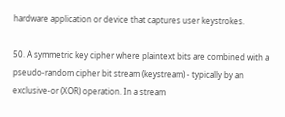hardware application or device that captures user keystrokes.

50. A symmetric key cipher where plaintext bits are combined with a pseudo-random cipher bit stream (keystream) - typically by an exclusive-or (XOR) operation. In a stream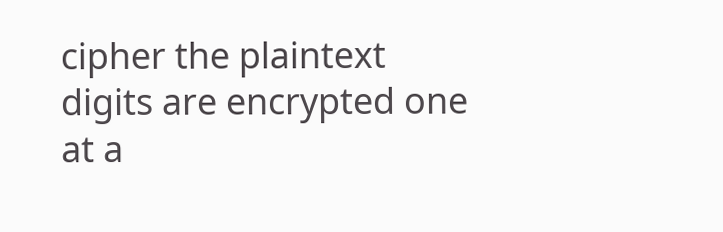cipher the plaintext digits are encrypted one at a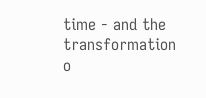time - and the transformation o